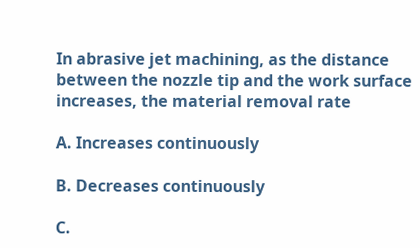In abrasive jet machining, as the distance between the nozzle tip and the work surface increases, the material removal rate

A. Increases continuously

B. Decreases continuously

C.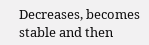Decreases, becomes stable and then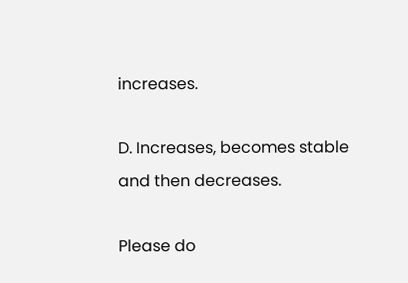increases.

D. Increases, becomes stable and then decreases.

Please do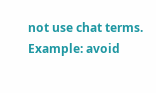not use chat terms. Example: avoid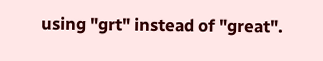using "grt" instead of "great".